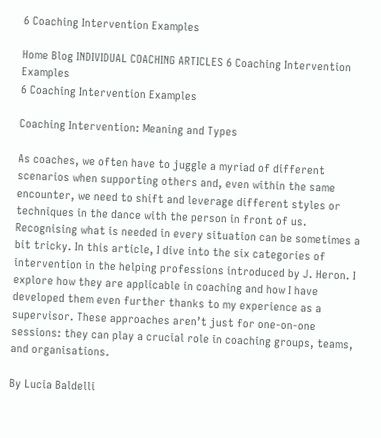6 Coaching Intervention Examples

Home Blog INDIVIDUAL COACHING ARTICLES 6 Coaching Intervention Examples
6 Coaching Intervention Examples

Coaching Intervention: Meaning and Types

As coaches, we often have to juggle a myriad of different scenarios when supporting others and, even within the same encounter, we need to shift and leverage different styles or techniques in the dance with the person in front of us.  Recognising what is needed in every situation can be sometimes a bit tricky. In this article, I dive into the six categories of intervention in the helping professions introduced by J. Heron. I explore how they are applicable in coaching and how I have developed them even further thanks to my experience as a supervisor. These approaches aren’t just for one-on-one sessions: they can play a crucial role in coaching groups, teams, and organisations.

By Lucia Baldelli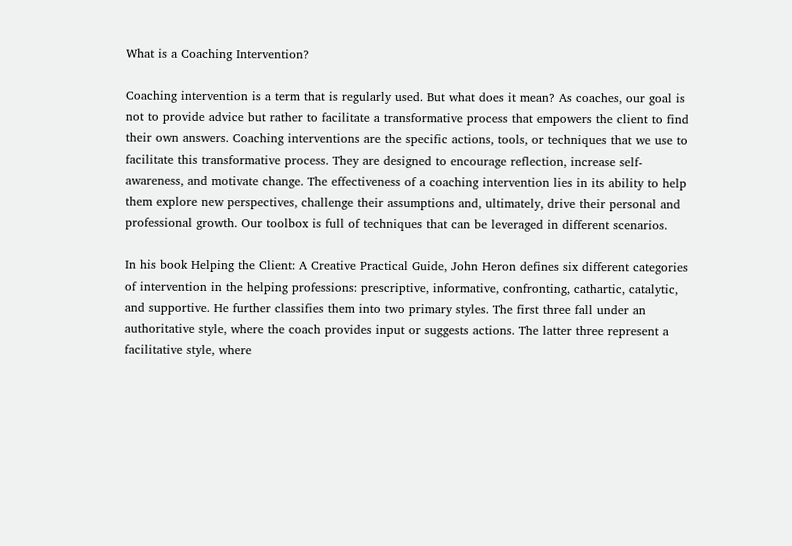What is a Coaching Intervention?

Coaching intervention is a term that is regularly used. But what does it mean? As coaches, our goal is not to provide advice but rather to facilitate a transformative process that empowers the client to find their own answers. Coaching interventions are the specific actions, tools, or techniques that we use to facilitate this transformative process. They are designed to encourage reflection, increase self-awareness, and motivate change. The effectiveness of a coaching intervention lies in its ability to help them explore new perspectives, challenge their assumptions and, ultimately, drive their personal and professional growth. Our toolbox is full of techniques that can be leveraged in different scenarios.

In his book Helping the Client: A Creative Practical Guide, John Heron defines six different categories of intervention in the helping professions: prescriptive, informative, confronting, cathartic, catalytic, and supportive. He further classifies them into two primary styles. The first three fall under an authoritative style, where the coach provides input or suggests actions. The latter three represent a facilitative style, where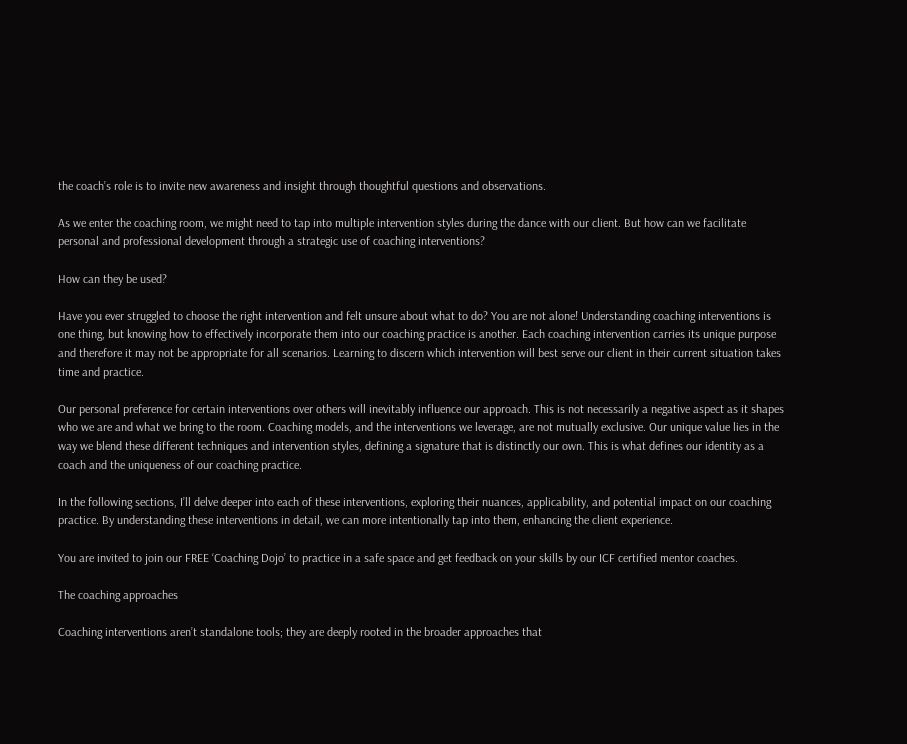the coach’s role is to invite new awareness and insight through thoughtful questions and observations.

As we enter the coaching room, we might need to tap into multiple intervention styles during the dance with our client. But how can we facilitate personal and professional development through a strategic use of coaching interventions?

How can they be used?

Have you ever struggled to choose the right intervention and felt unsure about what to do? You are not alone! Understanding coaching interventions is one thing, but knowing how to effectively incorporate them into our coaching practice is another. Each coaching intervention carries its unique purpose and therefore it may not be appropriate for all scenarios. Learning to discern which intervention will best serve our client in their current situation takes time and practice.

Our personal preference for certain interventions over others will inevitably influence our approach. This is not necessarily a negative aspect as it shapes who we are and what we bring to the room. Coaching models, and the interventions we leverage, are not mutually exclusive. Our unique value lies in the way we blend these different techniques and intervention styles, defining a signature that is distinctly our own. This is what defines our identity as a coach and the uniqueness of our coaching practice.

In the following sections, I’ll delve deeper into each of these interventions, exploring their nuances, applicability, and potential impact on our coaching practice. By understanding these interventions in detail, we can more intentionally tap into them, enhancing the client experience.

You are invited to join our FREE ‘Coaching Dojo’ to practice in a safe space and get feedback on your skills by our ICF certified mentor coaches.

The coaching approaches

Coaching interventions aren’t standalone tools; they are deeply rooted in the broader approaches that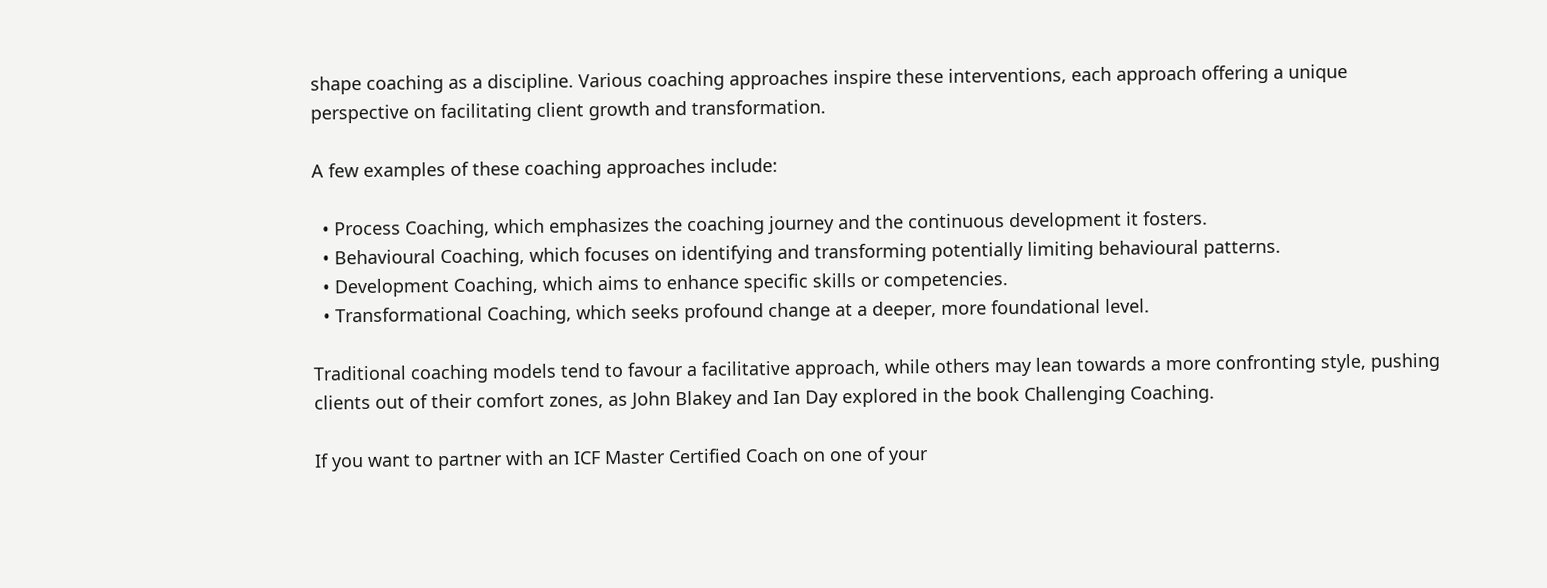shape coaching as a discipline. Various coaching approaches inspire these interventions, each approach offering a unique perspective on facilitating client growth and transformation.

A few examples of these coaching approaches include:

  • Process Coaching, which emphasizes the coaching journey and the continuous development it fosters.
  • Behavioural Coaching, which focuses on identifying and transforming potentially limiting behavioural patterns.
  • Development Coaching, which aims to enhance specific skills or competencies.
  • Transformational Coaching, which seeks profound change at a deeper, more foundational level.

Traditional coaching models tend to favour a facilitative approach, while others may lean towards a more confronting style, pushing clients out of their comfort zones, as John Blakey and Ian Day explored in the book Challenging Coaching.

If you want to partner with an ICF Master Certified Coach on one of your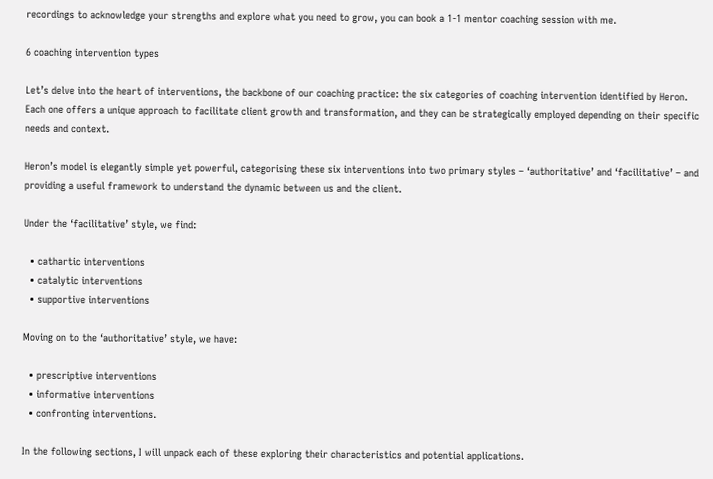recordings to acknowledge your strengths and explore what you need to grow, you can book a 1-1 mentor coaching session with me.

6 coaching intervention types

Let’s delve into the heart of interventions, the backbone of our coaching practice: the six categories of coaching intervention identified by Heron. Each one offers a unique approach to facilitate client growth and transformation, and they can be strategically employed depending on their specific needs and context.

Heron’s model is elegantly simple yet powerful, categorising these six interventions into two primary styles – ‘authoritative’ and ‘facilitative’ – and providing a useful framework to understand the dynamic between us and the client.

Under the ‘facilitative’ style, we find:

  • cathartic interventions
  • catalytic interventions
  • supportive interventions

Moving on to the ‘authoritative’ style, we have:

  • prescriptive interventions
  • informative interventions
  • confronting interventions.

In the following sections, I will unpack each of these exploring their characteristics and potential applications.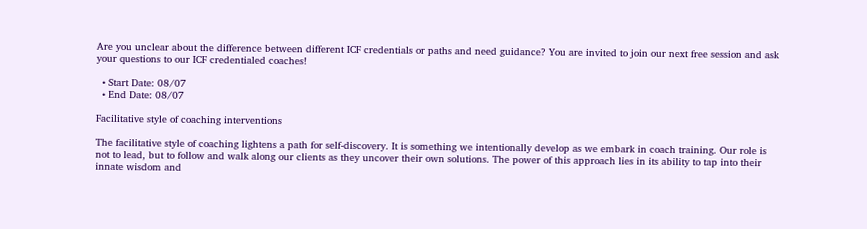Are you unclear about the difference between different ICF credentials or paths and need guidance? You are invited to join our next free session and ask your questions to our ICF credentialed coaches!

  • Start Date: 08/07
  • End Date: 08/07

Facilitative style of coaching interventions

The facilitative style of coaching lightens a path for self-discovery. It is something we intentionally develop as we embark in coach training. Our role is not to lead, but to follow and walk along our clients as they uncover their own solutions. The power of this approach lies in its ability to tap into their innate wisdom and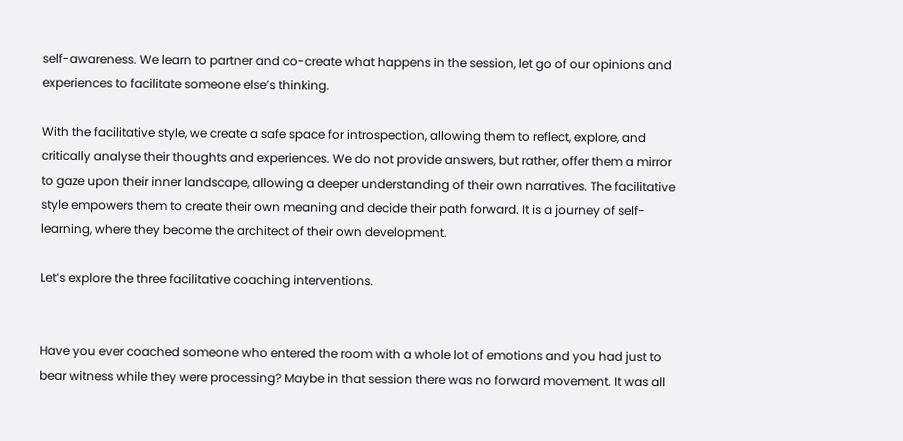self-awareness. We learn to partner and co-create what happens in the session, let go of our opinions and experiences to facilitate someone else’s thinking.

With the facilitative style, we create a safe space for introspection, allowing them to reflect, explore, and critically analyse their thoughts and experiences. We do not provide answers, but rather, offer them a mirror to gaze upon their inner landscape, allowing a deeper understanding of their own narratives. The facilitative style empowers them to create their own meaning and decide their path forward. It is a journey of self-learning, where they become the architect of their own development.

Let’s explore the three facilitative coaching interventions.


Have you ever coached someone who entered the room with a whole lot of emotions and you had just to bear witness while they were processing? Maybe in that session there was no forward movement. It was all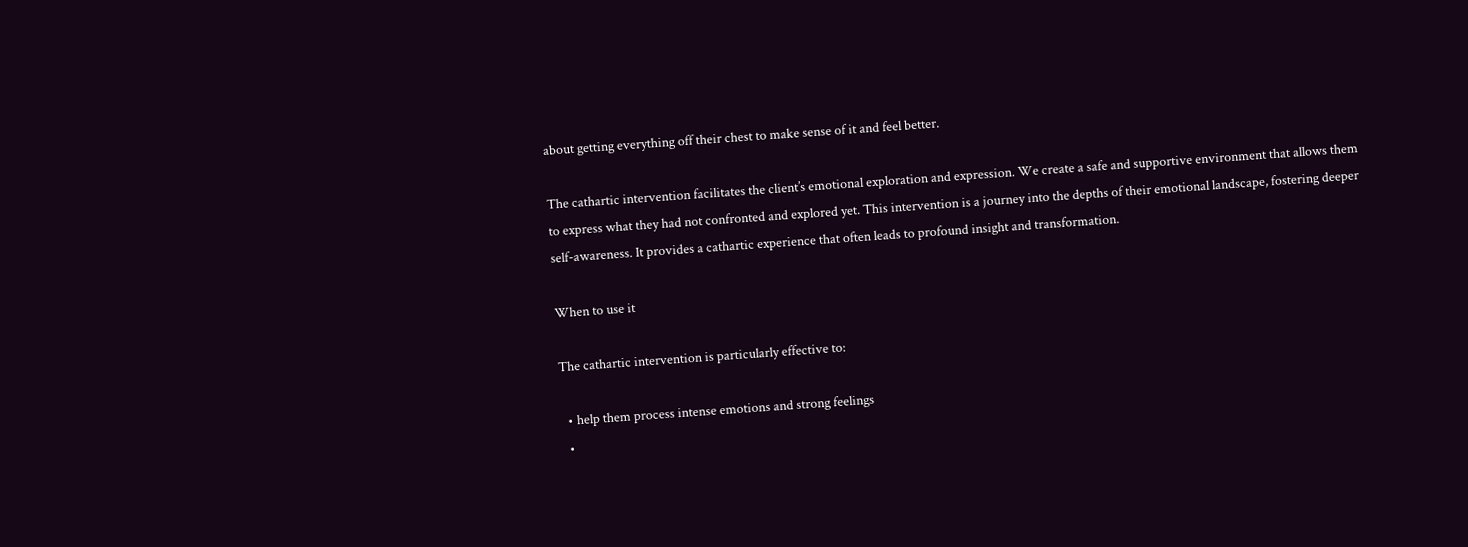about getting everything off their chest to make sense of it and feel better.

The cathartic intervention facilitates the client’s emotional exploration and expression. We create a safe and supportive environment that allows them to express what they had not confronted and explored yet. This intervention is a journey into the depths of their emotional landscape, fostering deeper self-awareness. It provides a cathartic experience that often leads to profound insight and transformation.

When to use it

The cathartic intervention is particularly effective to:

  • help them process intense emotions and strong feelings
  •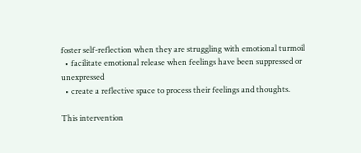foster self-reflection when they are struggling with emotional turmoil
  • facilitate emotional release when feelings have been suppressed or unexpressed
  • create a reflective space to process their feelings and thoughts.

This intervention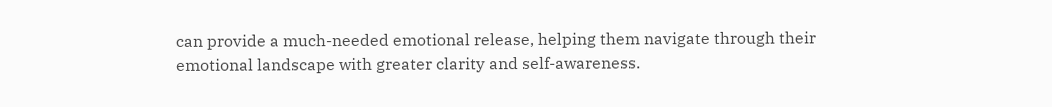can provide a much-needed emotional release, helping them navigate through their emotional landscape with greater clarity and self-awareness.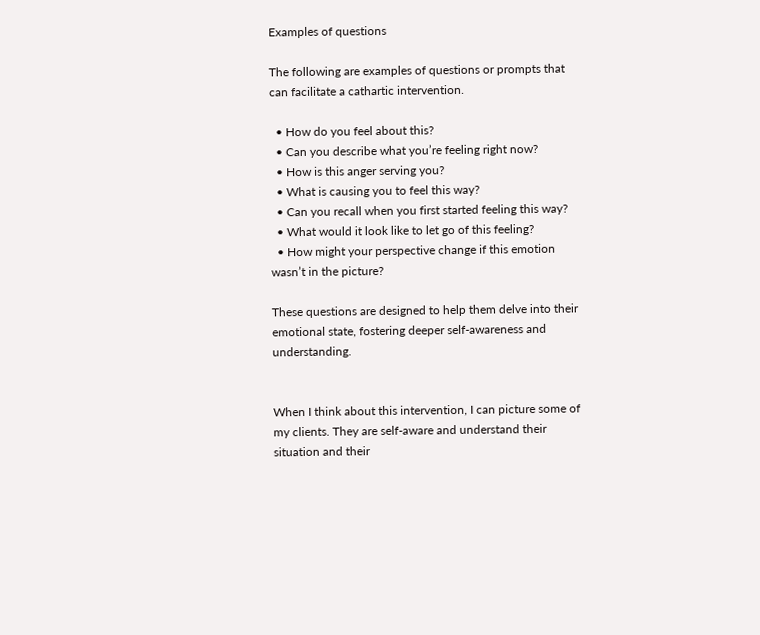Examples of questions

The following are examples of questions or prompts that can facilitate a cathartic intervention.

  • How do you feel about this?
  • Can you describe what you’re feeling right now?
  • How is this anger serving you?
  • What is causing you to feel this way?
  • Can you recall when you first started feeling this way?
  • What would it look like to let go of this feeling?
  • How might your perspective change if this emotion wasn’t in the picture?

These questions are designed to help them delve into their emotional state, fostering deeper self-awareness and understanding.


When I think about this intervention, I can picture some of my clients. They are self-aware and understand their situation and their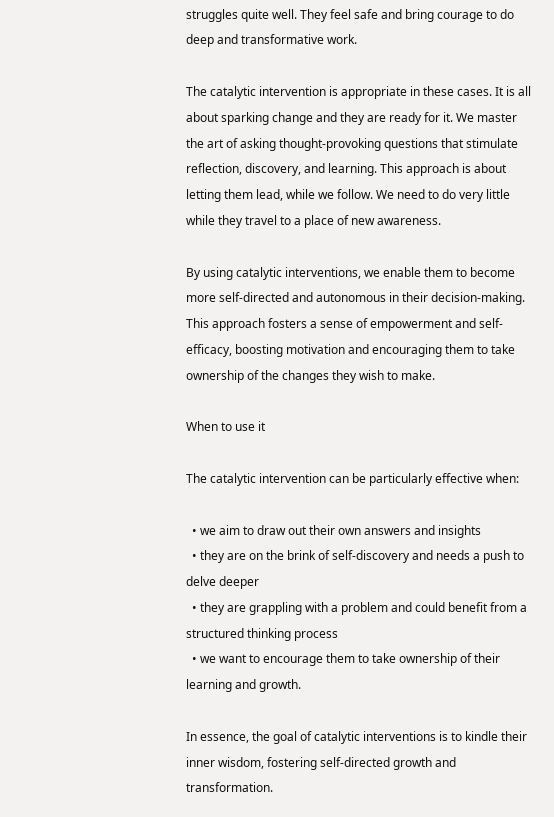struggles quite well. They feel safe and bring courage to do deep and transformative work.

The catalytic intervention is appropriate in these cases. It is all about sparking change and they are ready for it. We master the art of asking thought-provoking questions that stimulate reflection, discovery, and learning. This approach is about letting them lead, while we follow. We need to do very little while they travel to a place of new awareness.

By using catalytic interventions, we enable them to become more self-directed and autonomous in their decision-making. This approach fosters a sense of empowerment and self-efficacy, boosting motivation and encouraging them to take ownership of the changes they wish to make.

When to use it

The catalytic intervention can be particularly effective when:

  • we aim to draw out their own answers and insights
  • they are on the brink of self-discovery and needs a push to delve deeper
  • they are grappling with a problem and could benefit from a structured thinking process
  • we want to encourage them to take ownership of their learning and growth.

In essence, the goal of catalytic interventions is to kindle their inner wisdom, fostering self-directed growth and transformation.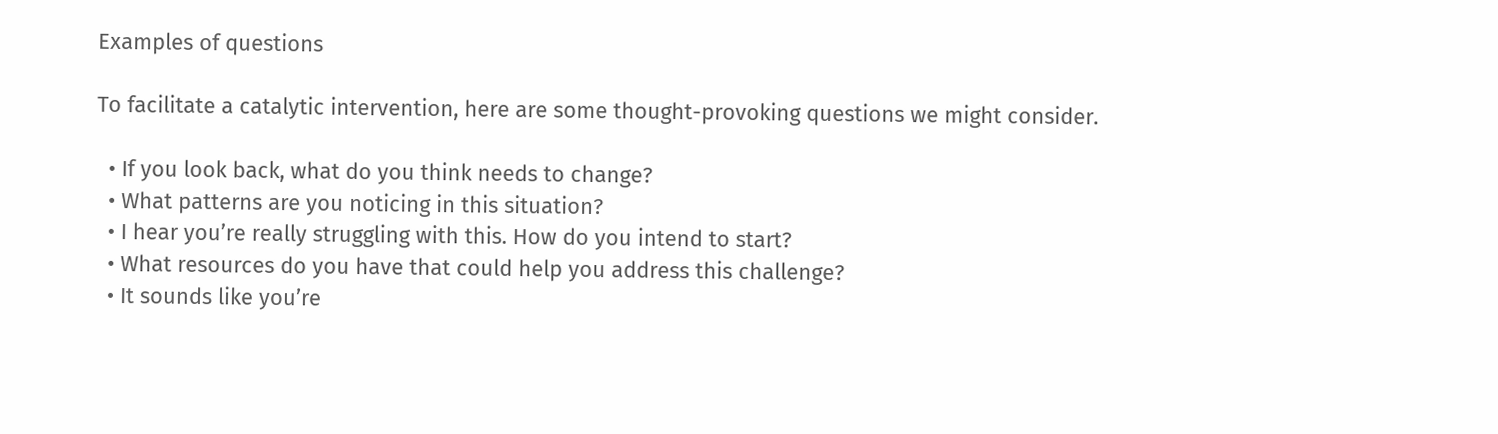Examples of questions

To facilitate a catalytic intervention, here are some thought-provoking questions we might consider.

  • If you look back, what do you think needs to change?
  • What patterns are you noticing in this situation?
  • I hear you’re really struggling with this. How do you intend to start?
  • What resources do you have that could help you address this challenge?
  • It sounds like you’re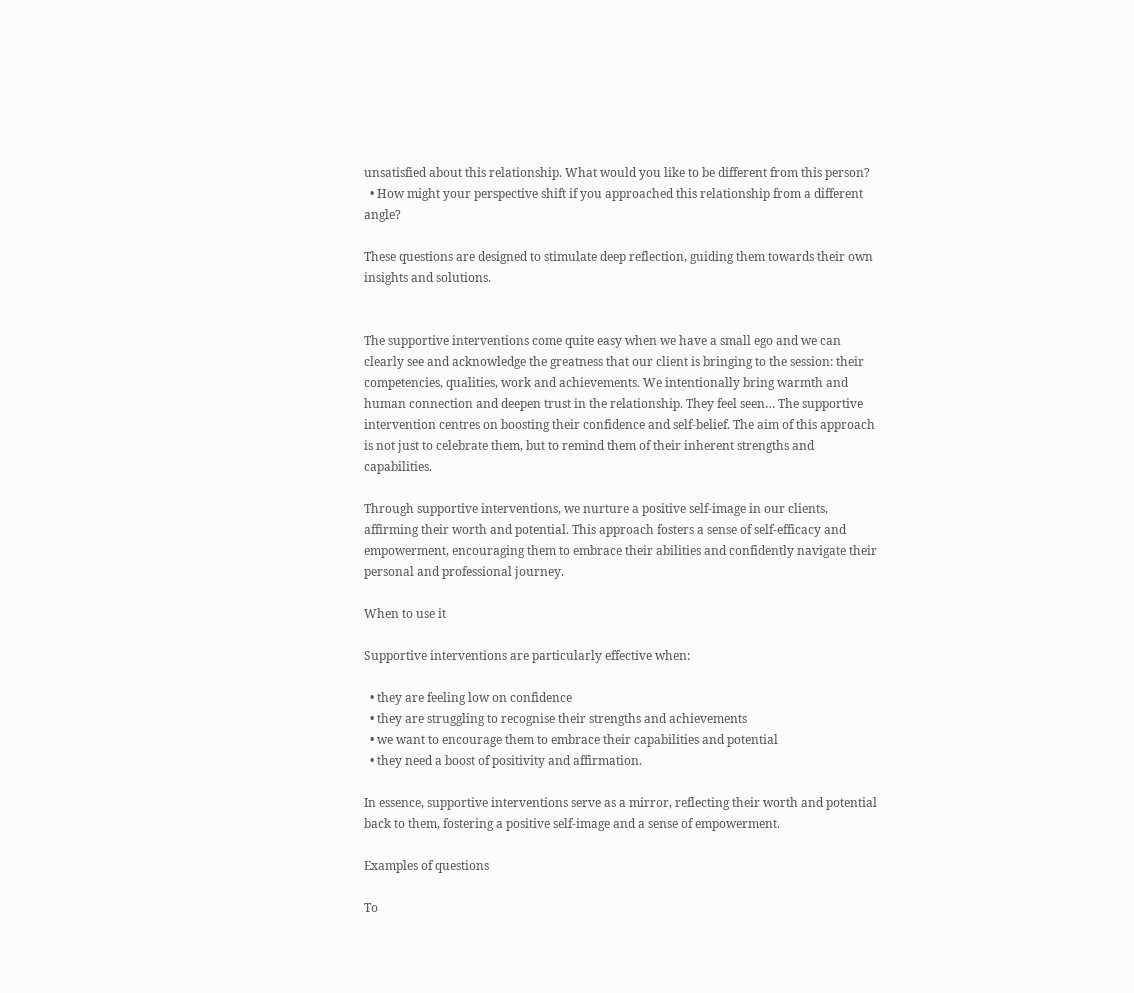unsatisfied about this relationship. What would you like to be different from this person?
  • How might your perspective shift if you approached this relationship from a different angle?

These questions are designed to stimulate deep reflection, guiding them towards their own insights and solutions.


The supportive interventions come quite easy when we have a small ego and we can clearly see and acknowledge the greatness that our client is bringing to the session: their competencies, qualities, work and achievements. We intentionally bring warmth and human connection and deepen trust in the relationship. They feel seen… The supportive intervention centres on boosting their confidence and self-belief. The aim of this approach is not just to celebrate them, but to remind them of their inherent strengths and capabilities.

Through supportive interventions, we nurture a positive self-image in our clients, affirming their worth and potential. This approach fosters a sense of self-efficacy and empowerment, encouraging them to embrace their abilities and confidently navigate their personal and professional journey.

When to use it

Supportive interventions are particularly effective when:

  • they are feeling low on confidence
  • they are struggling to recognise their strengths and achievements
  • we want to encourage them to embrace their capabilities and potential
  • they need a boost of positivity and affirmation.

In essence, supportive interventions serve as a mirror, reflecting their worth and potential back to them, fostering a positive self-image and a sense of empowerment.

Examples of questions

To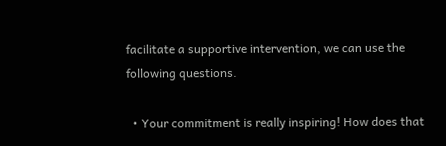facilitate a supportive intervention, we can use the following questions.

  • Your commitment is really inspiring! How does that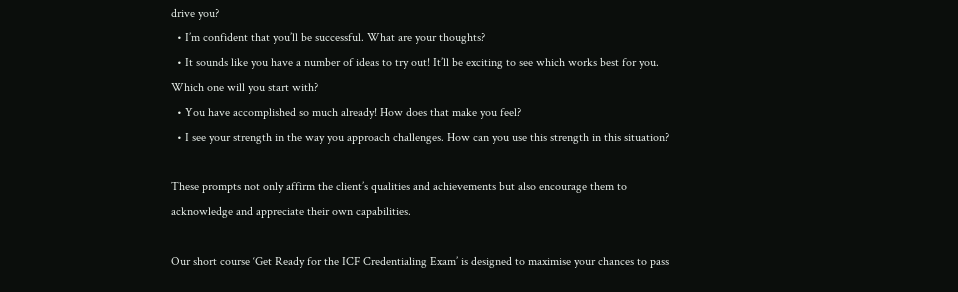drive you?
  • I’m confident that you’ll be successful. What are your thoughts?
  • It sounds like you have a number of ideas to try out! It’ll be exciting to see which works best for you. Which one will you start with?
  • You have accomplished so much already! How does that make you feel?
  • I see your strength in the way you approach challenges. How can you use this strength in this situation?

These prompts not only affirm the client’s qualities and achievements but also encourage them to acknowledge and appreciate their own capabilities.

Our short course ‘Get Ready for the ICF Credentialing Exam’ is designed to maximise your chances to pass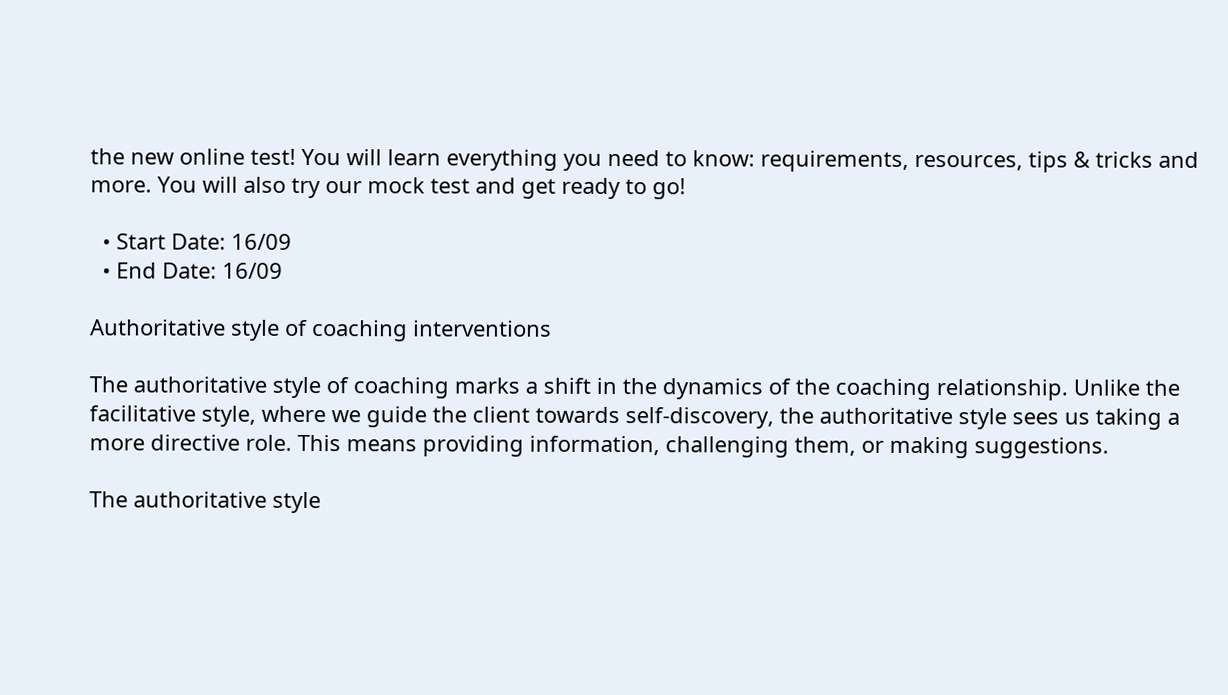the new online test! You will learn everything you need to know: requirements, resources, tips & tricks and more. You will also try our mock test and get ready to go!

  • Start Date: 16/09
  • End Date: 16/09

Authoritative style of coaching interventions

The authoritative style of coaching marks a shift in the dynamics of the coaching relationship. Unlike the facilitative style, where we guide the client towards self-discovery, the authoritative style sees us taking a more directive role. This means providing information, challenging them, or making suggestions.

The authoritative style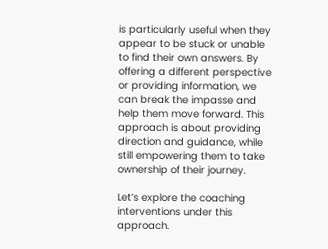is particularly useful when they appear to be stuck or unable to find their own answers. By offering a different perspective or providing information, we can break the impasse and help them move forward. This approach is about providing direction and guidance, while still empowering them to take ownership of their journey.

Let’s explore the coaching interventions under this approach.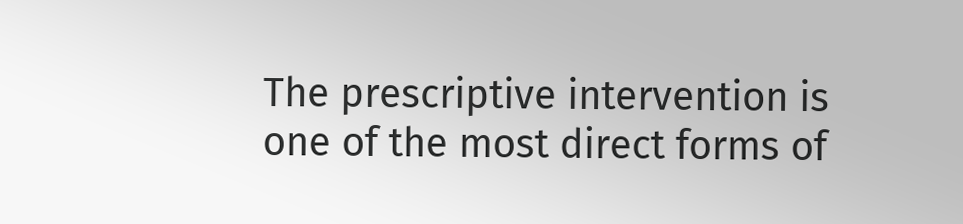The prescriptive intervention is one of the most direct forms of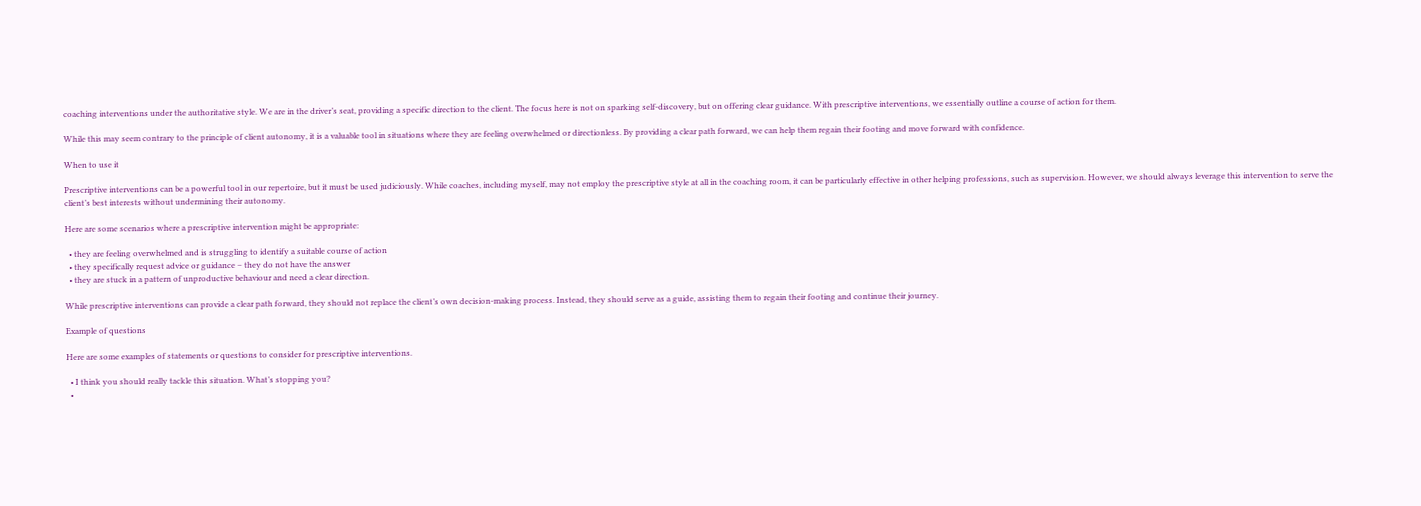coaching interventions under the authoritative style. We are in the driver’s seat, providing a specific direction to the client. The focus here is not on sparking self-discovery, but on offering clear guidance. With prescriptive interventions, we essentially outline a course of action for them.

While this may seem contrary to the principle of client autonomy, it is a valuable tool in situations where they are feeling overwhelmed or directionless. By providing a clear path forward, we can help them regain their footing and move forward with confidence.

When to use it

Prescriptive interventions can be a powerful tool in our repertoire, but it must be used judiciously. While coaches, including myself, may not employ the prescriptive style at all in the coaching room, it can be particularly effective in other helping professions, such as supervision. However, we should always leverage this intervention to serve the client’s best interests without undermining their autonomy.

Here are some scenarios where a prescriptive intervention might be appropriate:

  • they are feeling overwhelmed and is struggling to identify a suitable course of action
  • they specifically request advice or guidance – they do not have the answer
  • they are stuck in a pattern of unproductive behaviour and need a clear direction.

While prescriptive interventions can provide a clear path forward, they should not replace the client’s own decision-making process. Instead, they should serve as a guide, assisting them to regain their footing and continue their journey.

Example of questions

Here are some examples of statements or questions to consider for prescriptive interventions.

  • I think you should really tackle this situation. What’s stopping you?
  •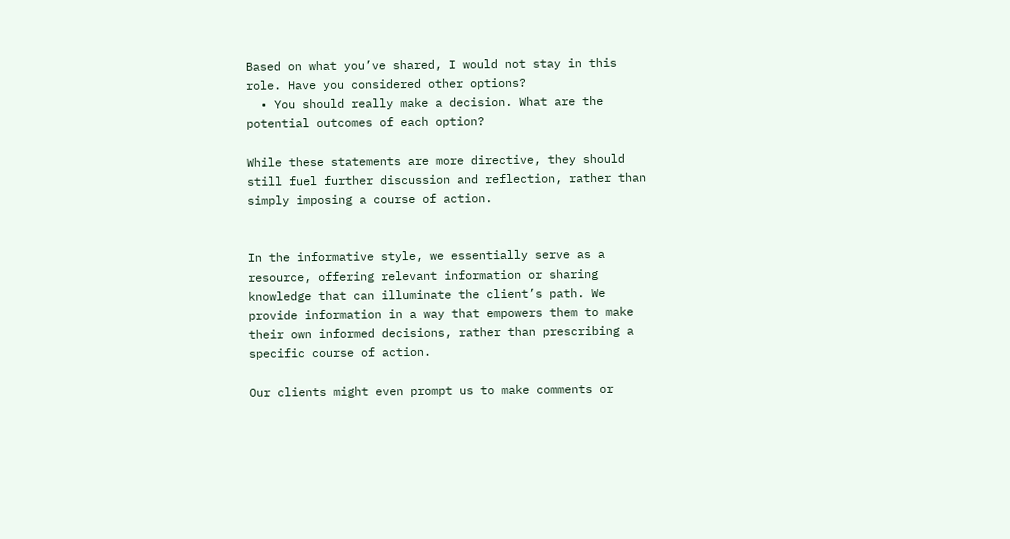Based on what you’ve shared, I would not stay in this role. Have you considered other options?
  • You should really make a decision. What are the potential outcomes of each option?

While these statements are more directive, they should still fuel further discussion and reflection, rather than simply imposing a course of action.


In the informative style, we essentially serve as a resource, offering relevant information or sharing knowledge that can illuminate the client’s path. We provide information in a way that empowers them to make their own informed decisions, rather than prescribing a specific course of action.

Our clients might even prompt us to make comments or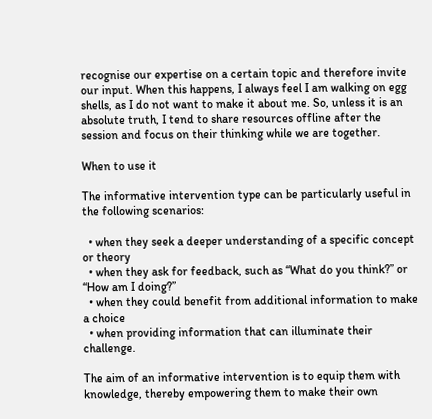recognise our expertise on a certain topic and therefore invite our input. When this happens, I always feel I am walking on egg shells, as I do not want to make it about me. So, unless it is an absolute truth, I tend to share resources offline after the session and focus on their thinking while we are together.

When to use it

The informative intervention type can be particularly useful in the following scenarios:

  • when they seek a deeper understanding of a specific concept or theory
  • when they ask for feedback, such as “What do you think?” or “How am I doing?”
  • when they could benefit from additional information to make a choice
  • when providing information that can illuminate their challenge.

The aim of an informative intervention is to equip them with knowledge, thereby empowering them to make their own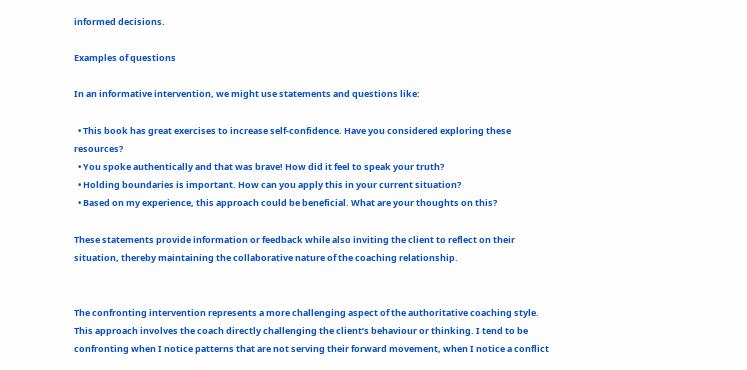informed decisions.

Examples of questions

In an informative intervention, we might use statements and questions like:

  • This book has great exercises to increase self-confidence. Have you considered exploring these resources?
  • You spoke authentically and that was brave! How did it feel to speak your truth?
  • Holding boundaries is important. How can you apply this in your current situation?
  • Based on my experience, this approach could be beneficial. What are your thoughts on this?

These statements provide information or feedback while also inviting the client to reflect on their situation, thereby maintaining the collaborative nature of the coaching relationship.


The confronting intervention represents a more challenging aspect of the authoritative coaching style. This approach involves the coach directly challenging the client’s behaviour or thinking. I tend to be confronting when I notice patterns that are not serving their forward movement, when I notice a conflict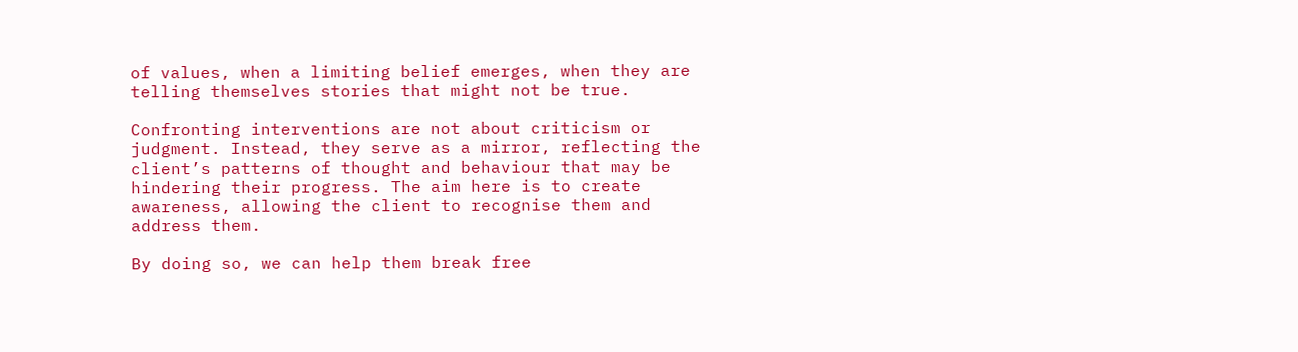of values, when a limiting belief emerges, when they are telling themselves stories that might not be true.

Confronting interventions are not about criticism or judgment. Instead, they serve as a mirror, reflecting the client’s patterns of thought and behaviour that may be hindering their progress. The aim here is to create awareness, allowing the client to recognise them and address them.

By doing so, we can help them break free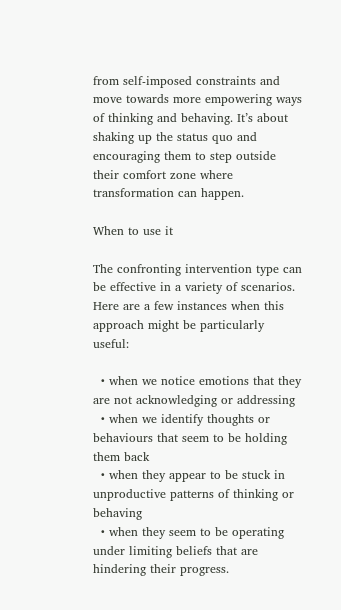from self-imposed constraints and move towards more empowering ways of thinking and behaving. It’s about shaking up the status quo and encouraging them to step outside their comfort zone where transformation can happen.

When to use it

The confronting intervention type can be effective in a variety of scenarios. Here are a few instances when this approach might be particularly useful:

  • when we notice emotions that they are not acknowledging or addressing
  • when we identify thoughts or behaviours that seem to be holding them back
  • when they appear to be stuck in unproductive patterns of thinking or behaving
  • when they seem to be operating under limiting beliefs that are hindering their progress.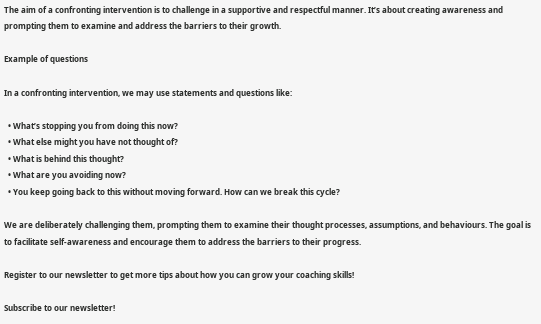The aim of a confronting intervention is to challenge in a supportive and respectful manner. It’s about creating awareness and prompting them to examine and address the barriers to their growth.

Example of questions

In a confronting intervention, we may use statements and questions like:

  • What’s stopping you from doing this now?
  • What else might you have not thought of?
  • What is behind this thought?
  • What are you avoiding now?
  • You keep going back to this without moving forward. How can we break this cycle?

We are deliberately challenging them, prompting them to examine their thought processes, assumptions, and behaviours. The goal is to facilitate self-awareness and encourage them to address the barriers to their progress.

Register to our newsletter to get more tips about how you can grow your coaching skills!

Subscribe to our newsletter!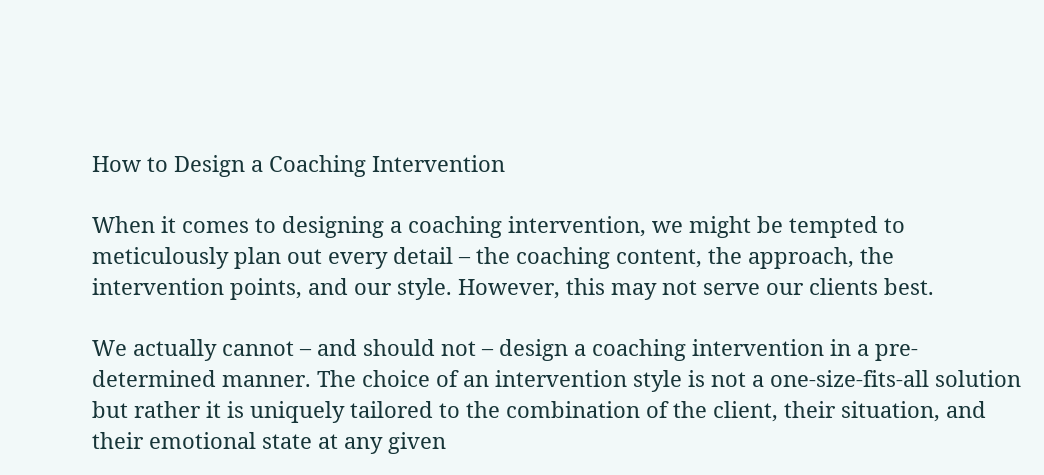How to Design a Coaching Intervention

When it comes to designing a coaching intervention, we might be tempted to meticulously plan out every detail – the coaching content, the approach, the intervention points, and our style. However, this may not serve our clients best.

We actually cannot – and should not – design a coaching intervention in a pre-determined manner. The choice of an intervention style is not a one-size-fits-all solution but rather it is uniquely tailored to the combination of the client, their situation, and their emotional state at any given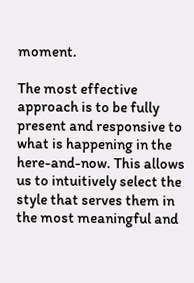moment.

The most effective approach is to be fully present and responsive to what is happening in the here-and-now. This allows us to intuitively select the style that serves them in the most meaningful and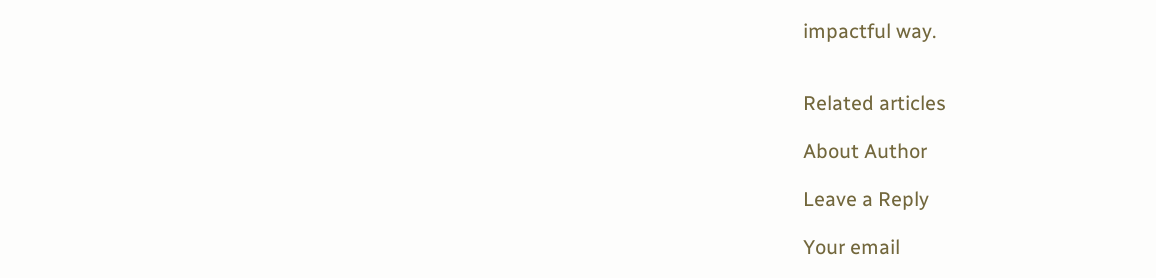impactful way.


Related articles

About Author

Leave a Reply

Your email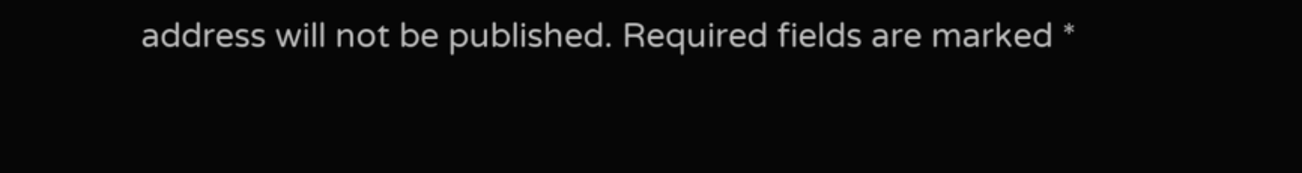address will not be published. Required fields are marked *